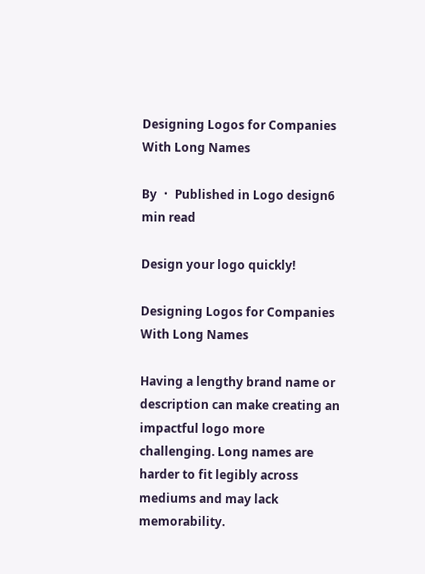Designing Logos for Companies With Long Names

By ・ Published in Logo design6 min read

Design your logo quickly!

Designing Logos for Companies With Long Names

Having a lengthy brand name or description can make creating an impactful logo more challenging. Long names are harder to fit legibly across mediums and may lack memorability.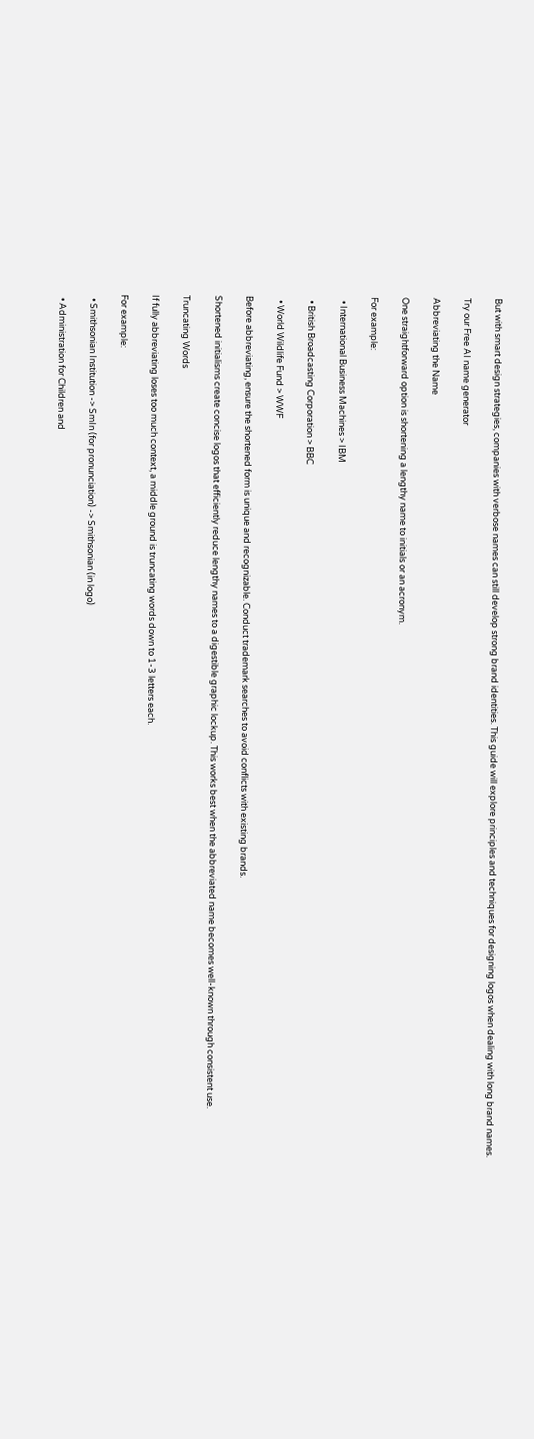But with smart design strategies, companies with verbose names can still develop strong brand identities. This guide will explore principles and techniques for designing logos when dealing with long brand names.

Try our Free AI name generator

Abbreviating the Name

One straightforward option is shortening a lengthy name to initials or an acronym.

For example:

  • International Business Machines > IBM

  • British Broadcasting Corporation > BBC

  • World Wildlife Fund > WWF

Before abbreviating, ensure the shortened form is unique and recognizable. Conduct trademark searches to avoid conflicts with existing brands.

Shortened initialisms create concise logos that efficiently reduce lengthy names to a digestible graphic lockup. This works best when the abbreviated name becomes well-known through consistent use.

Truncating Words

If fully abbreviating loses too much context, a middle ground is truncating words down to 1-3 letters each.

For example:

  • Smithsonian Institution -> SmIn (for pronunciation) -> Smithsonian (in logo)

  • Administration for Children and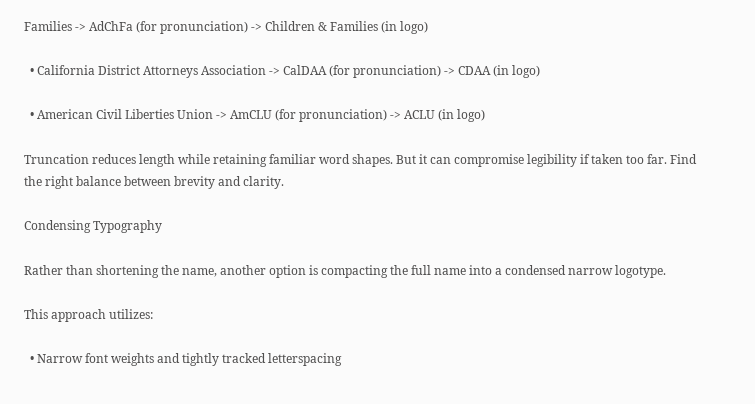Families -> AdChFa (for pronunciation) -> Children & Families (in logo)

  • California District Attorneys Association -> CalDAA (for pronunciation) -> CDAA (in logo)

  • American Civil Liberties Union -> AmCLU (for pronunciation) -> ACLU (in logo)

Truncation reduces length while retaining familiar word shapes. But it can compromise legibility if taken too far. Find the right balance between brevity and clarity.

Condensing Typography

Rather than shortening the name, another option is compacting the full name into a condensed narrow logotype.

This approach utilizes:

  • Narrow font weights and tightly tracked letterspacing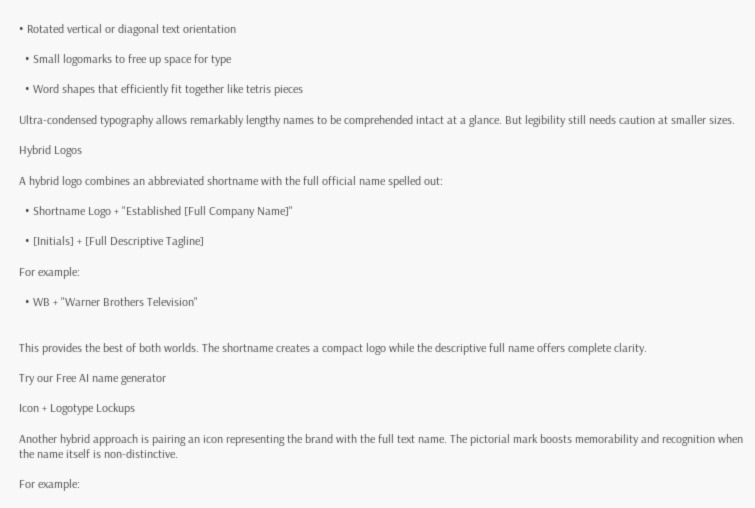• Rotated vertical or diagonal text orientation

  • Small logomarks to free up space for type

  • Word shapes that efficiently fit together like tetris pieces

Ultra-condensed typography allows remarkably lengthy names to be comprehended intact at a glance. But legibility still needs caution at smaller sizes.

Hybrid Logos

A hybrid logo combines an abbreviated shortname with the full official name spelled out:

  • Shortname Logo + "Established [Full Company Name]"

  • [Initials] + [Full Descriptive Tagline]

For example:

  • WB + "Warner Brothers Television"


This provides the best of both worlds. The shortname creates a compact logo while the descriptive full name offers complete clarity.

Try our Free AI name generator

Icon + Logotype Lockups

Another hybrid approach is pairing an icon representing the brand with the full text name. The pictorial mark boosts memorability and recognition when the name itself is non-distinctive.

For example: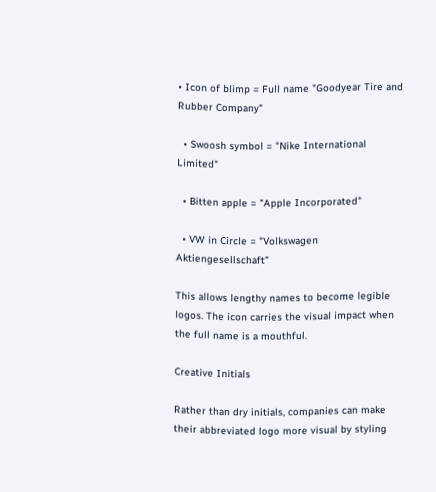• Icon of blimp = Full name "Goodyear Tire and Rubber Company"

  • Swoosh symbol = "Nike International Limited"

  • Bitten apple = "Apple Incorporated"

  • VW in Circle = "Volkswagen Aktiengesellschaft"

This allows lengthy names to become legible logos. The icon carries the visual impact when the full name is a mouthful.

Creative Initials

Rather than dry initials, companies can make their abbreviated logo more visual by styling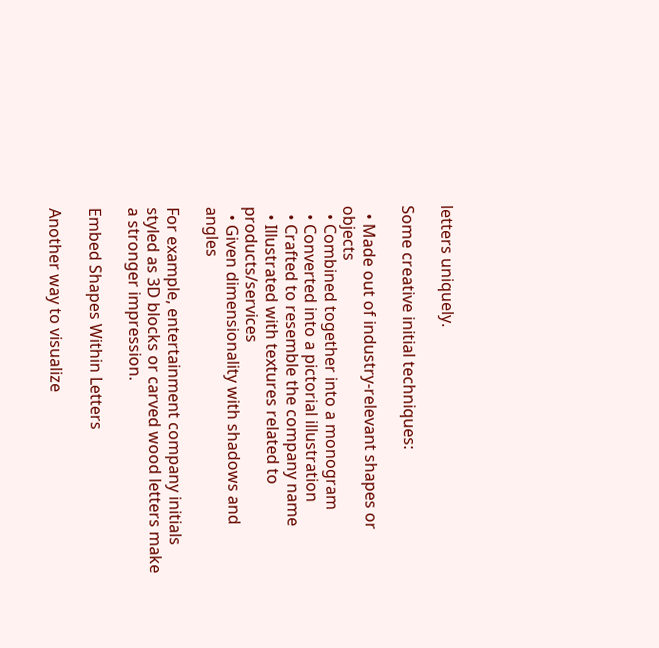letters uniquely.

Some creative initial techniques:

  • Made out of industry-relevant shapes or objects
  • Combined together into a monogram
  • Converted into a pictorial illustration
  • Crafted to resemble the company name
  • Illustrated with textures related to products/services
  • Given dimensionality with shadows and angles

For example, entertainment company initials styled as 3D blocks or carved wood letters make a stronger impression.

Embed Shapes Within Letters

Another way to visualize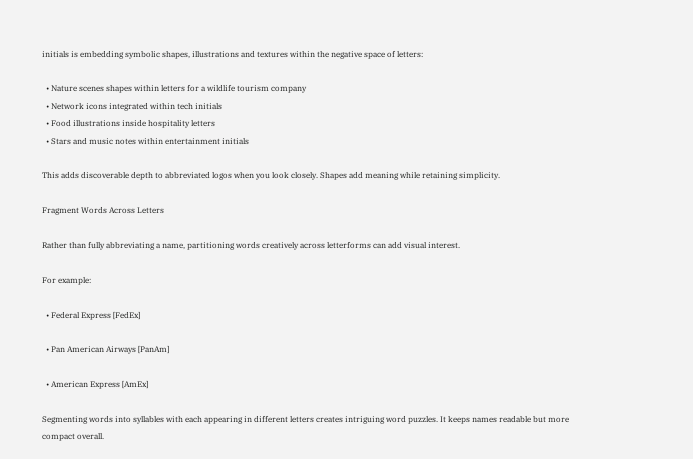initials is embedding symbolic shapes, illustrations and textures within the negative space of letters:

  • Nature scenes shapes within letters for a wildlife tourism company
  • Network icons integrated within tech initials
  • Food illustrations inside hospitality letters
  • Stars and music notes within entertainment initials

This adds discoverable depth to abbreviated logos when you look closely. Shapes add meaning while retaining simplicity.

Fragment Words Across Letters

Rather than fully abbreviating a name, partitioning words creatively across letterforms can add visual interest.

For example:

  • Federal Express [FedEx]

  • Pan American Airways [PanAm]

  • American Express [AmEx]

Segmenting words into syllables with each appearing in different letters creates intriguing word puzzles. It keeps names readable but more compact overall.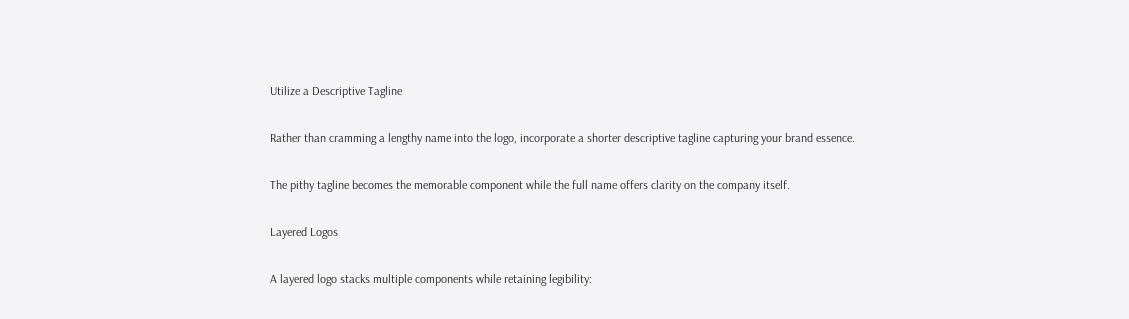Utilize a Descriptive Tagline

Rather than cramming a lengthy name into the logo, incorporate a shorter descriptive tagline capturing your brand essence.

The pithy tagline becomes the memorable component while the full name offers clarity on the company itself.

Layered Logos

A layered logo stacks multiple components while retaining legibility: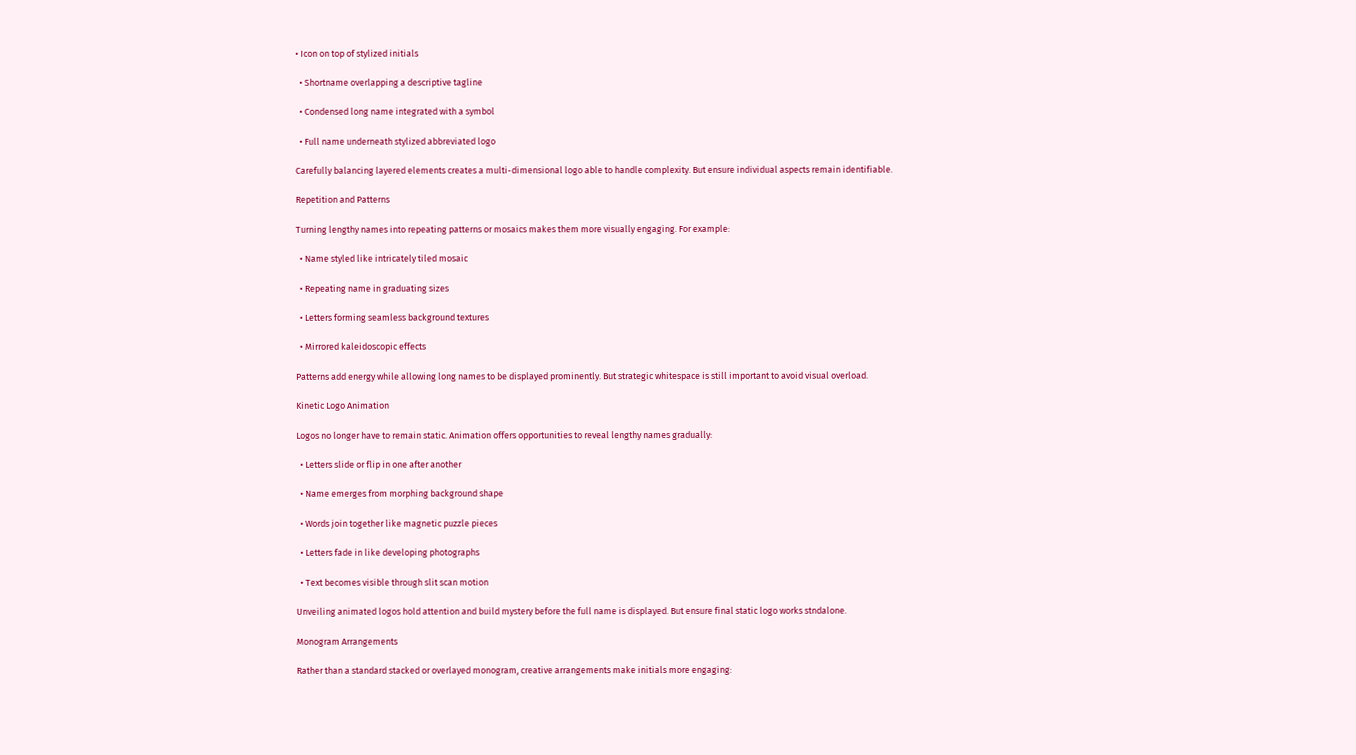• Icon on top of stylized initials

  • Shortname overlapping a descriptive tagline

  • Condensed long name integrated with a symbol

  • Full name underneath stylized abbreviated logo

Carefully balancing layered elements creates a multi-dimensional logo able to handle complexity. But ensure individual aspects remain identifiable.

Repetition and Patterns

Turning lengthy names into repeating patterns or mosaics makes them more visually engaging. For example:

  • Name styled like intricately tiled mosaic

  • Repeating name in graduating sizes

  • Letters forming seamless background textures

  • Mirrored kaleidoscopic effects

Patterns add energy while allowing long names to be displayed prominently. But strategic whitespace is still important to avoid visual overload.

Kinetic Logo Animation

Logos no longer have to remain static. Animation offers opportunities to reveal lengthy names gradually:

  • Letters slide or flip in one after another

  • Name emerges from morphing background shape

  • Words join together like magnetic puzzle pieces

  • Letters fade in like developing photographs

  • Text becomes visible through slit scan motion

Unveiling animated logos hold attention and build mystery before the full name is displayed. But ensure final static logo works stndalone.

Monogram Arrangements

Rather than a standard stacked or overlayed monogram, creative arrangements make initials more engaging: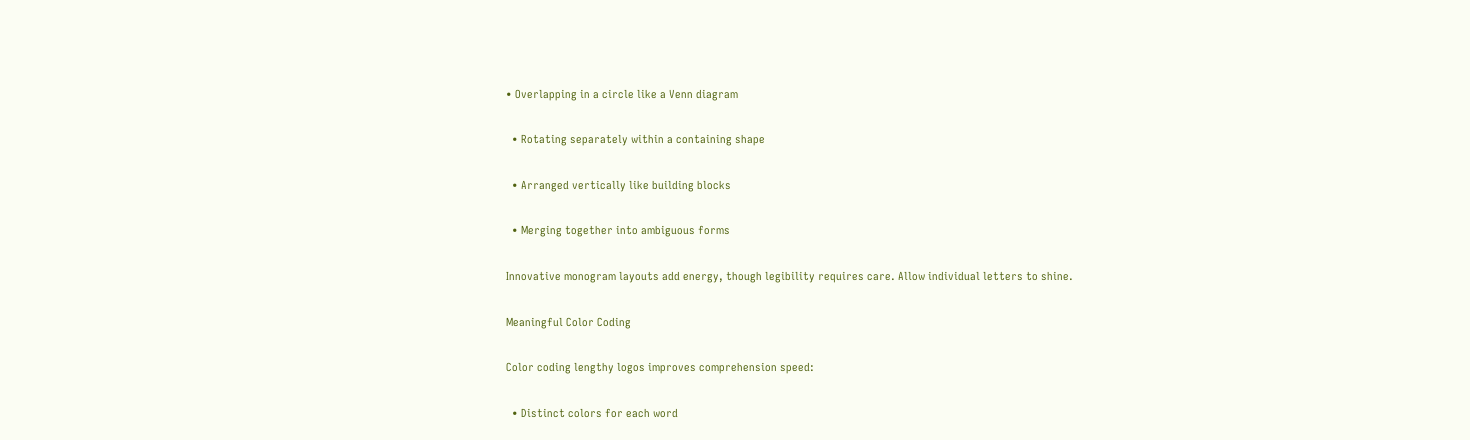• Overlapping in a circle like a Venn diagram

  • Rotating separately within a containing shape

  • Arranged vertically like building blocks

  • Merging together into ambiguous forms

Innovative monogram layouts add energy, though legibility requires care. Allow individual letters to shine.

Meaningful Color Coding

Color coding lengthy logos improves comprehension speed:

  • Distinct colors for each word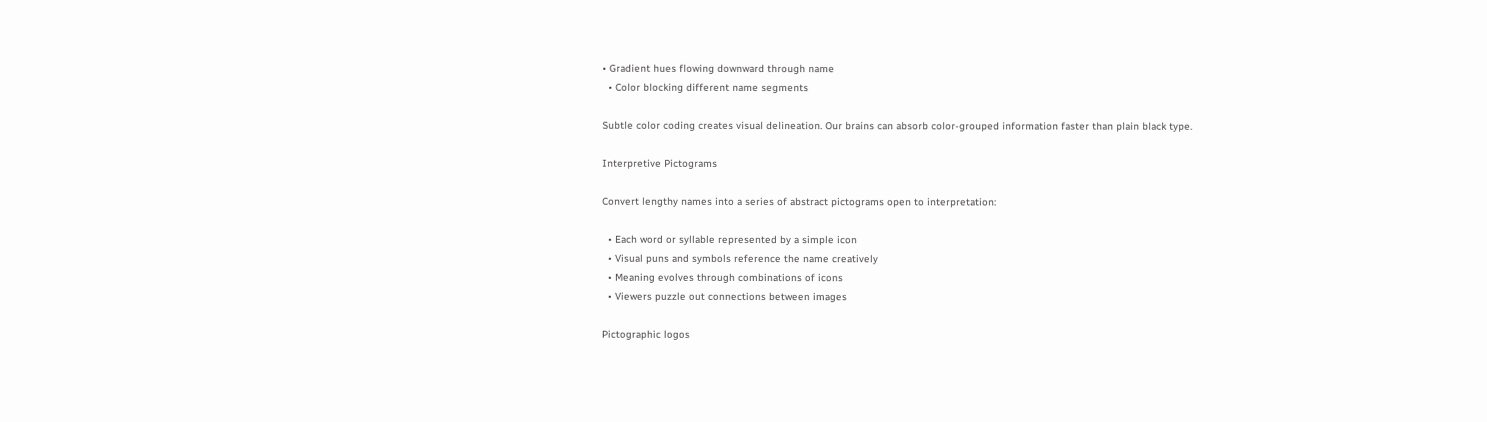• Gradient hues flowing downward through name
  • Color blocking different name segments

Subtle color coding creates visual delineation. Our brains can absorb color-grouped information faster than plain black type.

Interpretive Pictograms

Convert lengthy names into a series of abstract pictograms open to interpretation:

  • Each word or syllable represented by a simple icon
  • Visual puns and symbols reference the name creatively
  • Meaning evolves through combinations of icons
  • Viewers puzzle out connections between images

Pictographic logos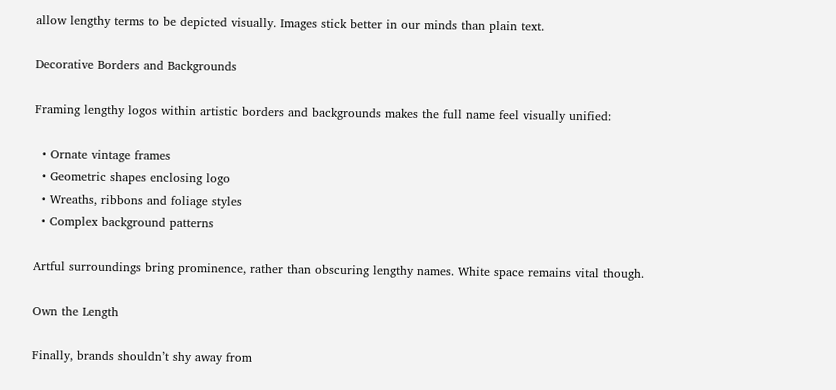allow lengthy terms to be depicted visually. Images stick better in our minds than plain text.

Decorative Borders and Backgrounds

Framing lengthy logos within artistic borders and backgrounds makes the full name feel visually unified:

  • Ornate vintage frames
  • Geometric shapes enclosing logo
  • Wreaths, ribbons and foliage styles
  • Complex background patterns

Artful surroundings bring prominence, rather than obscuring lengthy names. White space remains vital though.

Own the Length

Finally, brands shouldn’t shy away from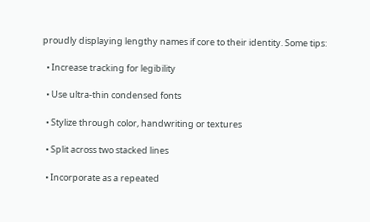proudly displaying lengthy names if core to their identity. Some tips:

  • Increase tracking for legibility

  • Use ultra-thin condensed fonts

  • Stylize through color, handwriting or textures

  • Split across two stacked lines

  • Incorporate as a repeated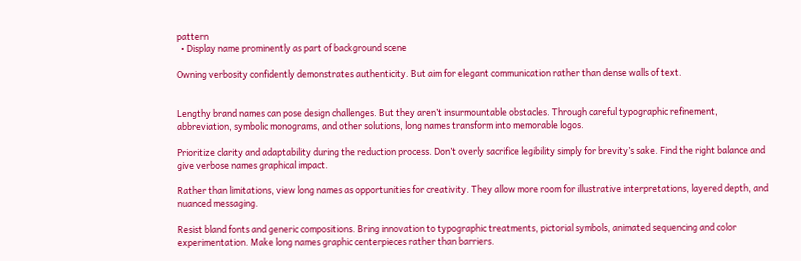pattern
  • Display name prominently as part of background scene

Owning verbosity confidently demonstrates authenticity. But aim for elegant communication rather than dense walls of text.


Lengthy brand names can pose design challenges. But they aren’t insurmountable obstacles. Through careful typographic refinement, abbreviation, symbolic monograms, and other solutions, long names transform into memorable logos.

Prioritize clarity and adaptability during the reduction process. Don’t overly sacrifice legibility simply for brevity’s sake. Find the right balance and give verbose names graphical impact.

Rather than limitations, view long names as opportunities for creativity. They allow more room for illustrative interpretations, layered depth, and nuanced messaging.

Resist bland fonts and generic compositions. Bring innovation to typographic treatments, pictorial symbols, animated sequencing and color experimentation. Make long names graphic centerpieces rather than barriers.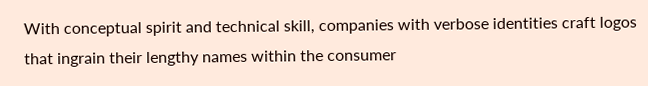With conceptual spirit and technical skill, companies with verbose identities craft logos that ingrain their lengthy names within the consumer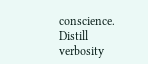conscience. Distill verbosity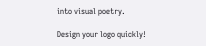into visual poetry.

Design your logo quickly!